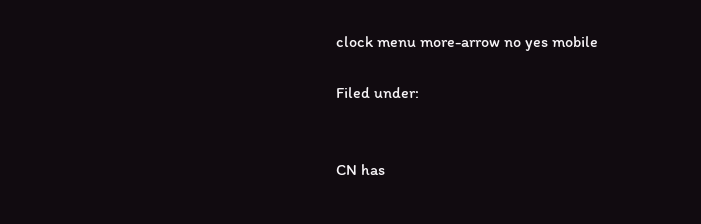clock menu more-arrow no yes mobile

Filed under:


CN has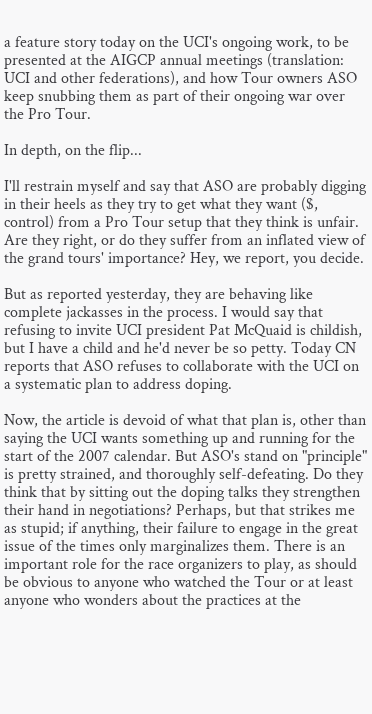a feature story today on the UCI's ongoing work, to be presented at the AIGCP annual meetings (translation: UCI and other federations), and how Tour owners ASO keep snubbing them as part of their ongoing war over the Pro Tour.

In depth, on the flip...

I'll restrain myself and say that ASO are probably digging in their heels as they try to get what they want ($, control) from a Pro Tour setup that they think is unfair. Are they right, or do they suffer from an inflated view of the grand tours' importance? Hey, we report, you decide.

But as reported yesterday, they are behaving like complete jackasses in the process. I would say that refusing to invite UCI president Pat McQuaid is childish, but I have a child and he'd never be so petty. Today CN reports that ASO refuses to collaborate with the UCI on a systematic plan to address doping.

Now, the article is devoid of what that plan is, other than saying the UCI wants something up and running for the start of the 2007 calendar. But ASO's stand on "principle" is pretty strained, and thoroughly self-defeating. Do they think that by sitting out the doping talks they strengthen their hand in negotiations? Perhaps, but that strikes me as stupid; if anything, their failure to engage in the great issue of the times only marginalizes them. There is an important role for the race organizers to play, as should be obvious to anyone who watched the Tour or at least anyone who wonders about the practices at the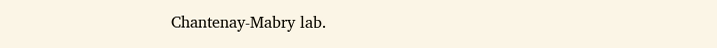Chantenay-Mabry lab.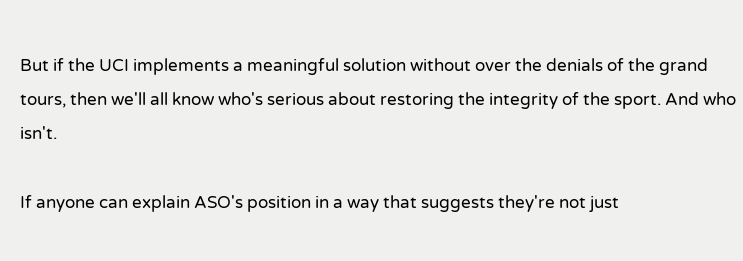But if the UCI implements a meaningful solution without over the denials of the grand tours, then we'll all know who's serious about restoring the integrity of the sport. And who isn't.

If anyone can explain ASO's position in a way that suggests they're not just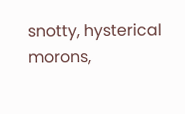snotty, hysterical morons,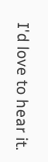I'd love to hear it.